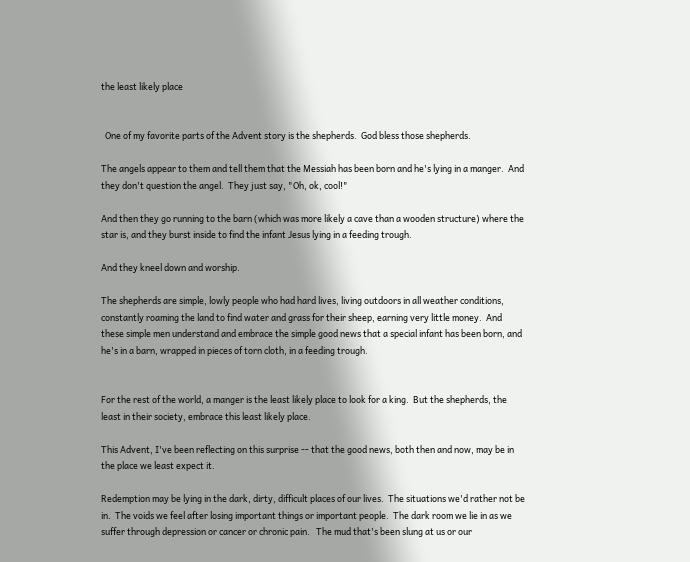the least likely place


  One of my favorite parts of the Advent story is the shepherds.  God bless those shepherds.

The angels appear to them and tell them that the Messiah has been born and he's lying in a manger.  And they don't question the angel.  They just say, "Oh, ok, cool!"

And then they go running to the barn (which was more likely a cave than a wooden structure) where the star is, and they burst inside to find the infant Jesus lying in a feeding trough.

And they kneel down and worship.

The shepherds are simple, lowly people who had hard lives, living outdoors in all weather conditions, constantly roaming the land to find water and grass for their sheep, earning very little money.  And these simple men understand and embrace the simple good news that a special infant has been born, and he's in a barn, wrapped in pieces of torn cloth, in a feeding trough.


For the rest of the world, a manger is the least likely place to look for a king.  But the shepherds, the least in their society, embrace this least likely place.

This Advent, I've been reflecting on this surprise -- that the good news, both then and now, may be in the place we least expect it.

Redemption may be lying in the dark, dirty, difficult places of our lives.  The situations we'd rather not be in.  The voids we feel after losing important things or important people.  The dark room we lie in as we suffer through depression or cancer or chronic pain.   The mud that's been slung at us or our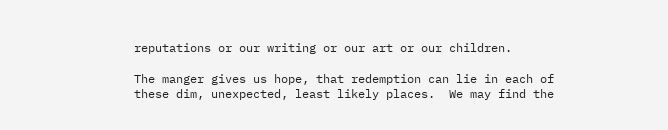reputations or our writing or our art or our children.

The manger gives us hope, that redemption can lie in each of these dim, unexpected, least likely places.  We may find the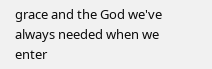grace and the God we've always needed when we enter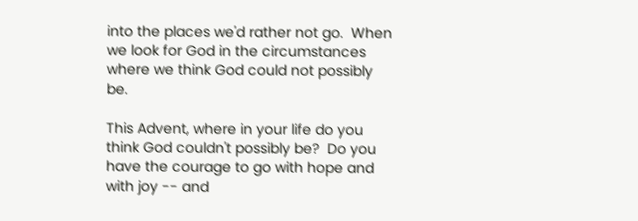into the places we'd rather not go.  When we look for God in the circumstances where we think God could not possibly be.

This Advent, where in your life do you think God couldn't possibly be?  Do you have the courage to go with hope and with joy -- and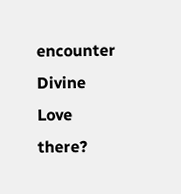encounter Divine Love there?